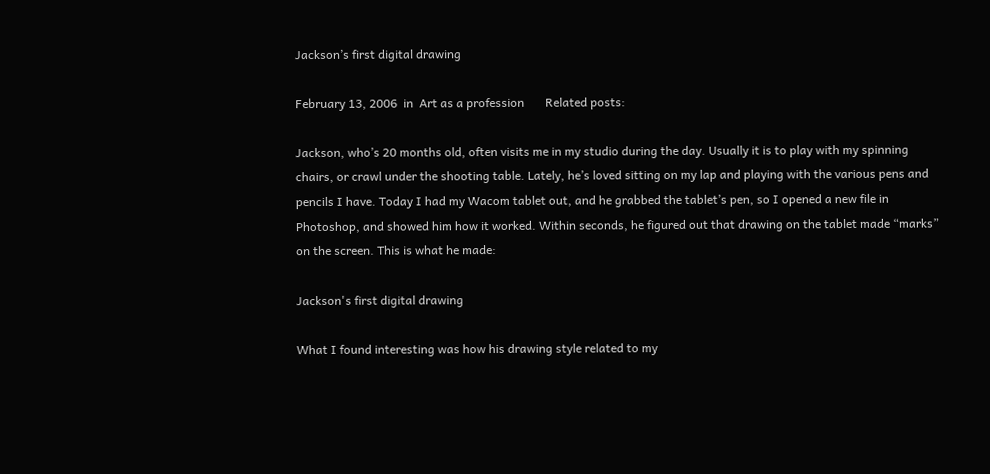Jackson’s first digital drawing

February 13, 2006  in  Art as a profession       Related posts:

Jackson, who’s 20 months old, often visits me in my studio during the day. Usually it is to play with my spinning chairs, or crawl under the shooting table. Lately, he’s loved sitting on my lap and playing with the various pens and pencils I have. Today I had my Wacom tablet out, and he grabbed the tablet’s pen, so I opened a new file in Photoshop, and showed him how it worked. Within seconds, he figured out that drawing on the tablet made “marks” on the screen. This is what he made:

Jackson's first digital drawing

What I found interesting was how his drawing style related to my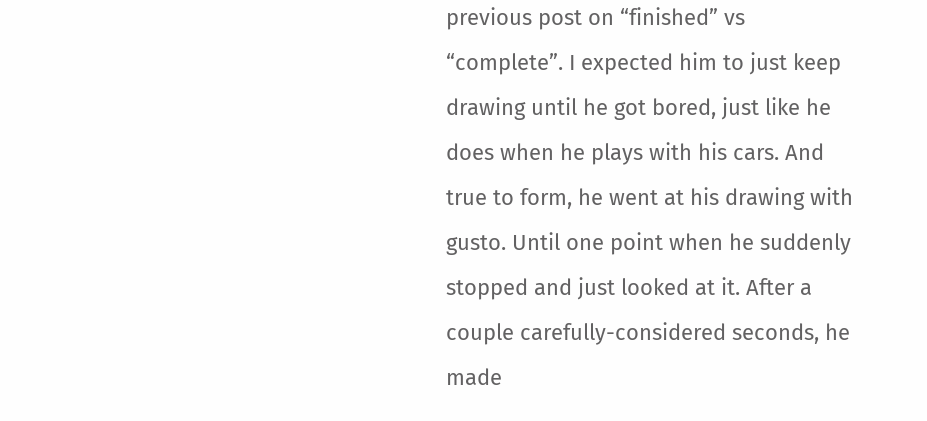previous post on “finished” vs “complete”. I expected him to just keep drawing until he got bored, just like he does when he plays with his cars. And true to form, he went at his drawing with gusto. Until one point when he suddenly stopped and just looked at it. After a couple carefully-considered seconds, he made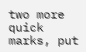two more quick marks, put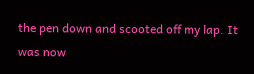the pen down and scooted off my lap. It was now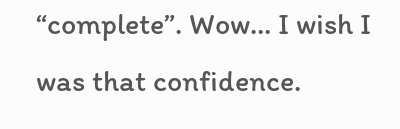“complete”. Wow… I wish I was that confidence.